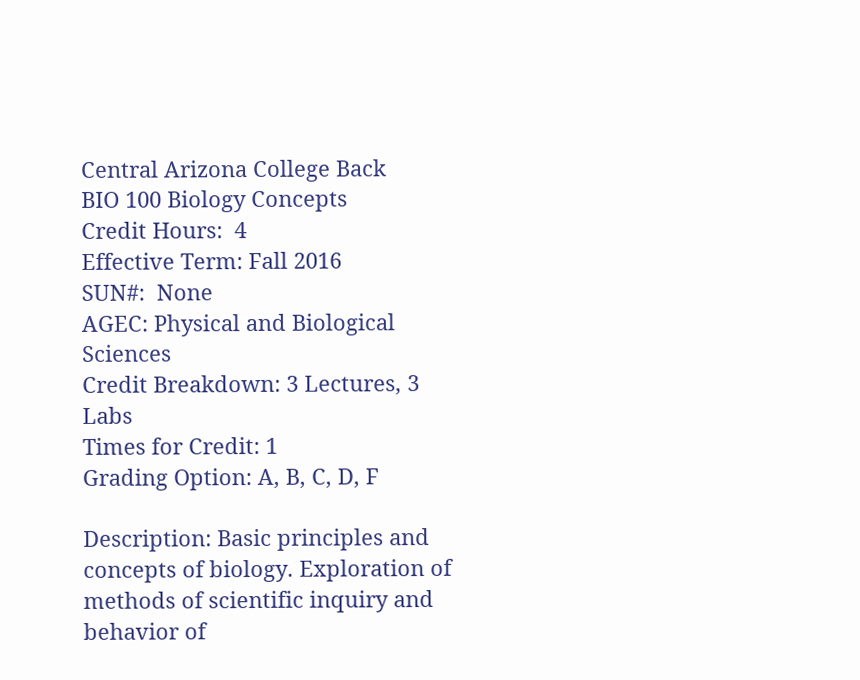Central Arizona College Back
BIO 100 Biology Concepts
Credit Hours:  4
Effective Term: Fall 2016
SUN#:  None
AGEC: Physical and Biological Sciences
Credit Breakdown: 3 Lectures, 3 Labs
Times for Credit: 1
Grading Option: A, B, C, D, F

Description: Basic principles and concepts of biology. Exploration of methods of scientific inquiry and behavior of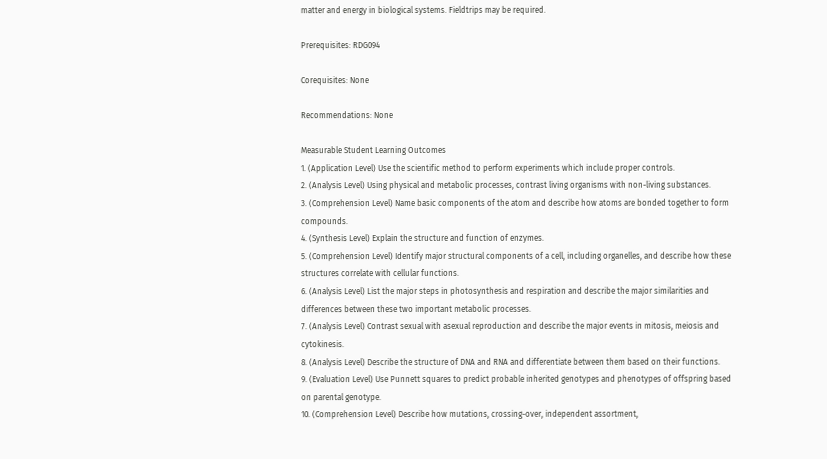matter and energy in biological systems. Fieldtrips may be required.

Prerequisites: RDG094

Corequisites: None

Recommendations: None

Measurable Student Learning Outcomes
1. (Application Level) Use the scientific method to perform experiments which include proper controls.
2. (Analysis Level) Using physical and metabolic processes, contrast living organisms with non-living substances.
3. (Comprehension Level) Name basic components of the atom and describe how atoms are bonded together to form compounds.
4. (Synthesis Level) Explain the structure and function of enzymes.
5. (Comprehension Level) Identify major structural components of a cell, including organelles, and describe how these structures correlate with cellular functions.
6. (Analysis Level) List the major steps in photosynthesis and respiration and describe the major similarities and differences between these two important metabolic processes.
7. (Analysis Level) Contrast sexual with asexual reproduction and describe the major events in mitosis, meiosis and cytokinesis.
8. (Analysis Level) Describe the structure of DNA and RNA and differentiate between them based on their functions.
9. (Evaluation Level) Use Punnett squares to predict probable inherited genotypes and phenotypes of offspring based on parental genotype.
10. (Comprehension Level) Describe how mutations, crossing-over, independent assortment,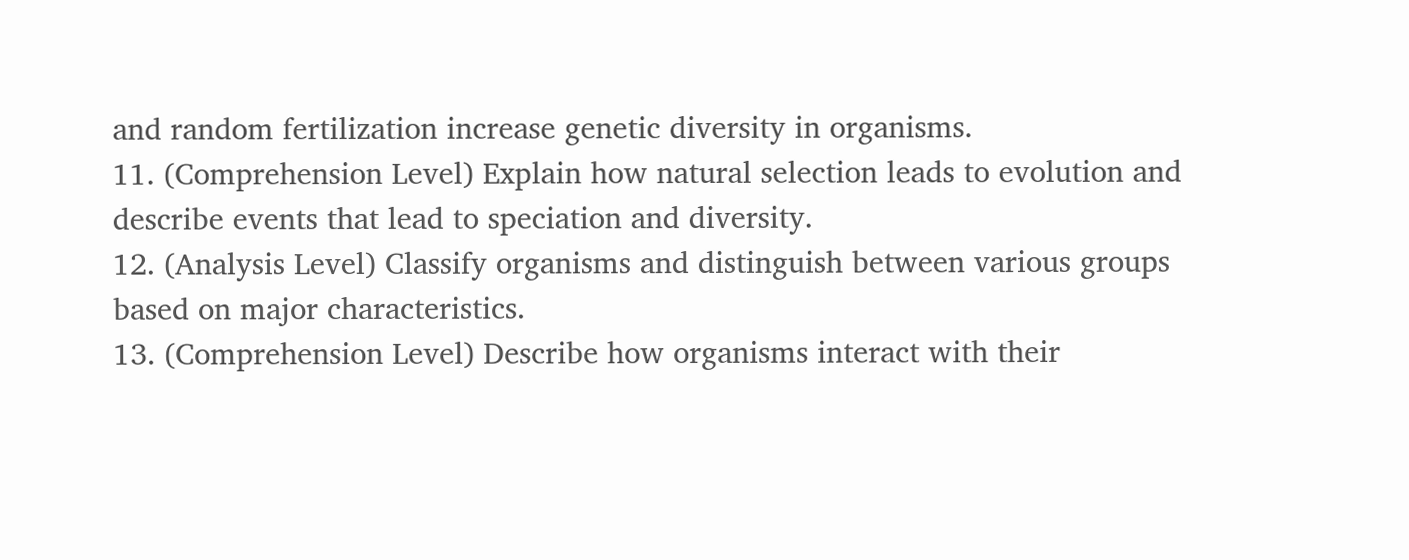and random fertilization increase genetic diversity in organisms.
11. (Comprehension Level) Explain how natural selection leads to evolution and describe events that lead to speciation and diversity.
12. (Analysis Level) Classify organisms and distinguish between various groups based on major characteristics.
13. (Comprehension Level) Describe how organisms interact with their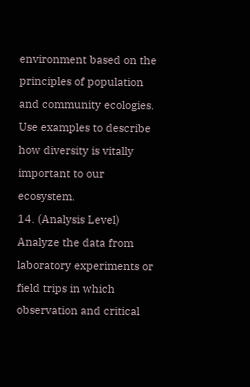environment based on the principles of population and community ecologies. Use examples to describe how diversity is vitally important to our ecosystem.
14. (Analysis Level) Analyze the data from laboratory experiments or field trips in which observation and critical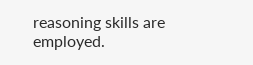reasoning skills are employed.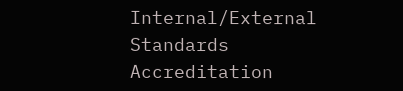Internal/External Standards Accreditation